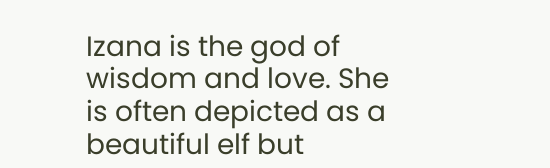Izana is the god of wisdom and love. She is often depicted as a beautiful elf but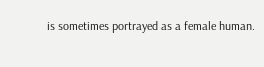is sometimes portrayed as a female human.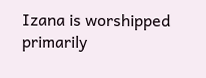Izana is worshipped primarily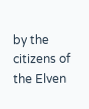by the citizens of the Elven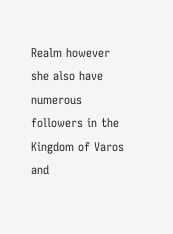Realm however she also have numerous followers in the Kingdom of Varos and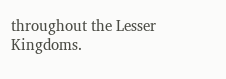throughout the Lesser Kingdoms.